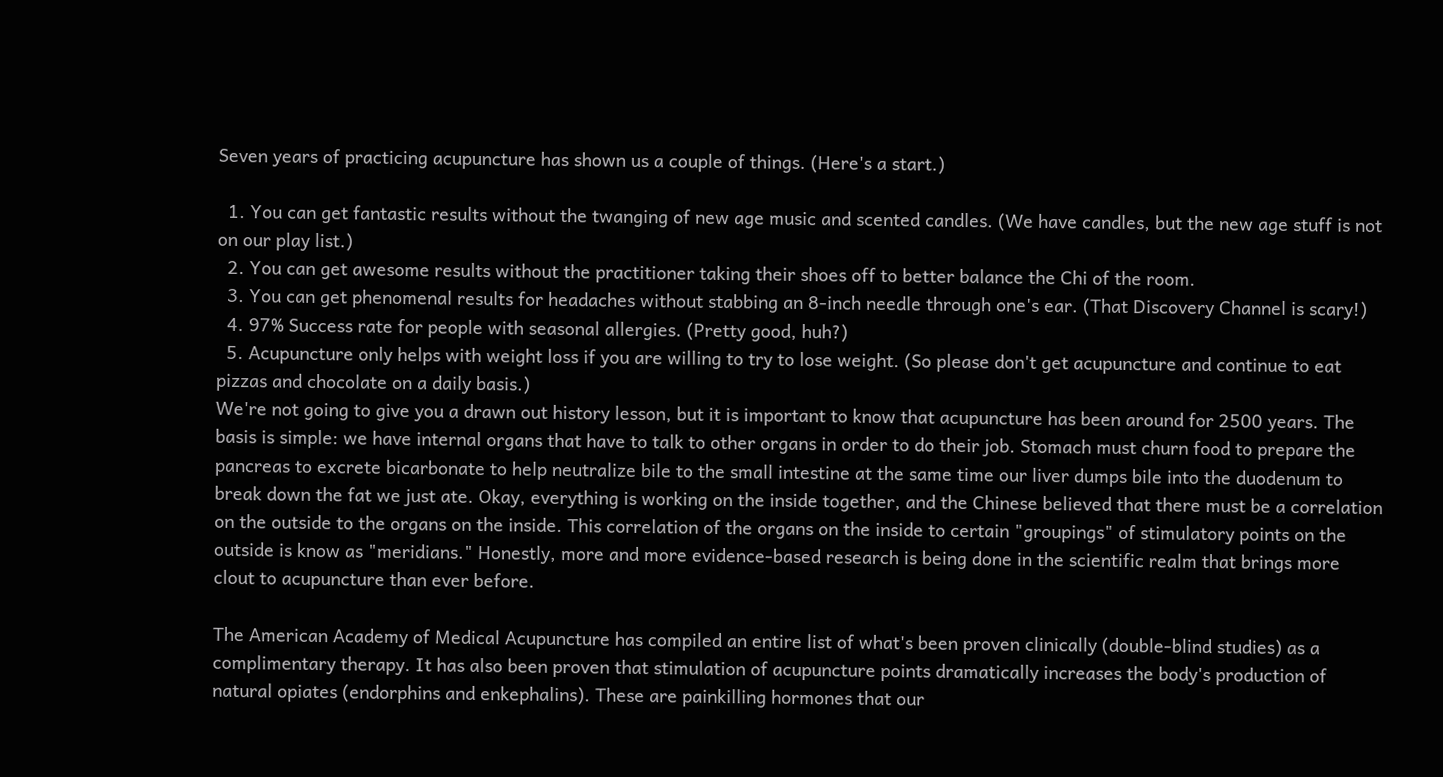Seven years of practicing acupuncture has shown us a couple of things. (Here's a start.)

  1. You can get fantastic results without the twanging of new age music and scented candles. (We have candles, but the new age stuff is not on our play list.)
  2. You can get awesome results without the practitioner taking their shoes off to better balance the Chi of the room.
  3. You can get phenomenal results for headaches without stabbing an 8-inch needle through one's ear. (That Discovery Channel is scary!)
  4. 97% Success rate for people with seasonal allergies. (Pretty good, huh?)
  5. Acupuncture only helps with weight loss if you are willing to try to lose weight. (So please don't get acupuncture and continue to eat pizzas and chocolate on a daily basis.)
We're not going to give you a drawn out history lesson, but it is important to know that acupuncture has been around for 2500 years. The basis is simple: we have internal organs that have to talk to other organs in order to do their job. Stomach must churn food to prepare the pancreas to excrete bicarbonate to help neutralize bile to the small intestine at the same time our liver dumps bile into the duodenum to break down the fat we just ate. Okay, everything is working on the inside together, and the Chinese believed that there must be a correlation on the outside to the organs on the inside. This correlation of the organs on the inside to certain "groupings" of stimulatory points on the outside is know as "meridians." Honestly, more and more evidence-based research is being done in the scientific realm that brings more clout to acupuncture than ever before.

The American Academy of Medical Acupuncture has compiled an entire list of what's been proven clinically (double-blind studies) as a complimentary therapy. It has also been proven that stimulation of acupuncture points dramatically increases the body's production of natural opiates (endorphins and enkephalins). These are painkilling hormones that our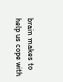brain makes to help us cope with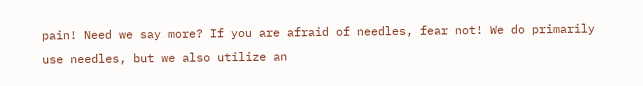pain! Need we say more? If you are afraid of needles, fear not! We do primarily use needles, but we also utilize an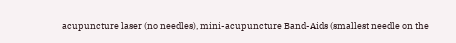acupuncture laser (no needles), mini-acupuncture Band-Aids (smallest needle on the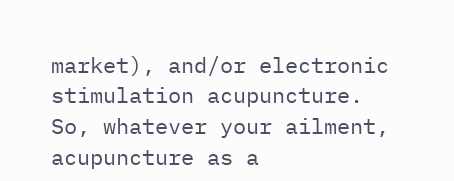market), and/or electronic stimulation acupuncture. So, whatever your ailment, acupuncture as a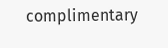complimentary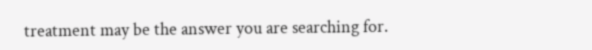treatment may be the answer you are searching for.